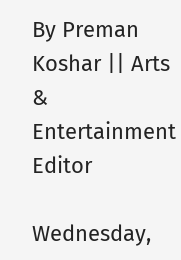By Preman Koshar || Arts & Entertainment Editor

Wednesday,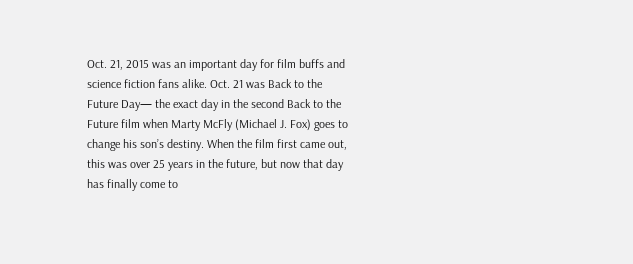Oct. 21, 2015 was an important day for film buffs and science fiction fans alike. Oct. 21 was Back to the Future Day— the exact day in the second Back to the Future film when Marty McFly (Michael J. Fox) goes to change his son’s destiny. When the film first came out, this was over 25 years in the future, but now that day has finally come to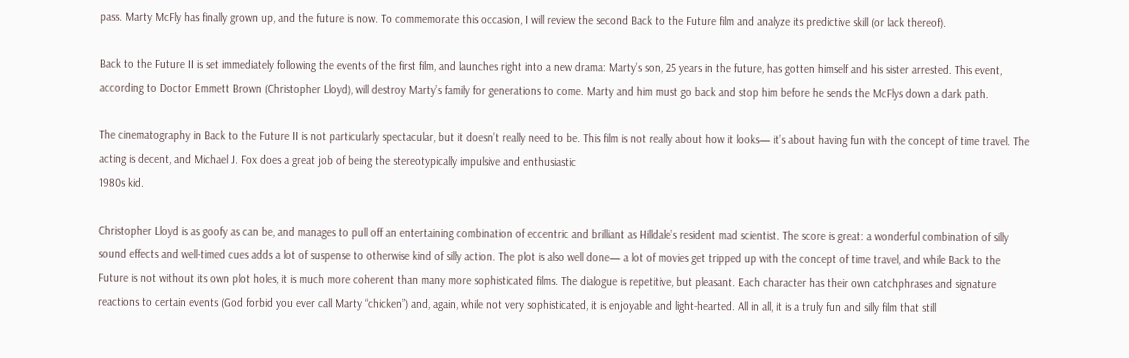pass. Marty McFly has finally grown up, and the future is now. To commemorate this occasion, I will review the second Back to the Future film and analyze its predictive skill (or lack thereof).

Back to the Future II is set immediately following the events of the first film, and launches right into a new drama: Marty’s son, 25 years in the future, has gotten himself and his sister arrested. This event, according to Doctor Emmett Brown (Christopher Lloyd), will destroy Marty’s family for generations to come. Marty and him must go back and stop him before he sends the McFlys down a dark path.

The cinematography in Back to the Future II is not particularly spectacular, but it doesn’t really need to be. This film is not really about how it looks— it’s about having fun with the concept of time travel. The acting is decent, and Michael J. Fox does a great job of being the stereotypically impulsive and enthusiastic
1980s kid.

Christopher Lloyd is as goofy as can be, and manages to pull off an entertaining combination of eccentric and brilliant as Hilldale’s resident mad scientist. The score is great: a wonderful combination of silly sound effects and well-timed cues adds a lot of suspense to otherwise kind of silly action. The plot is also well done— a lot of movies get tripped up with the concept of time travel, and while Back to the Future is not without its own plot holes, it is much more coherent than many more sophisticated films. The dialogue is repetitive, but pleasant. Each character has their own catchphrases and signature reactions to certain events (God forbid you ever call Marty “chicken”) and, again, while not very sophisticated, it is enjoyable and light-hearted. All in all, it is a truly fun and silly film that still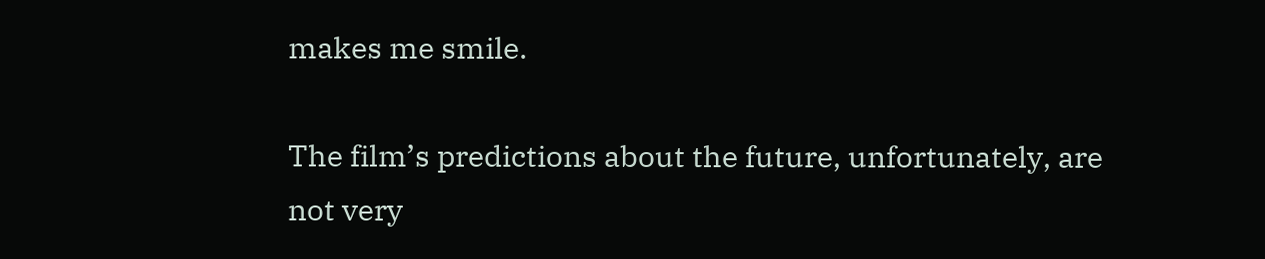makes me smile.

The film’s predictions about the future, unfortunately, are not very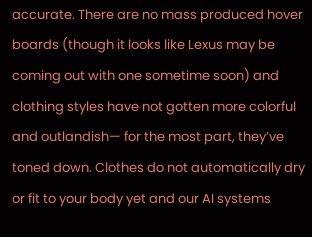accurate. There are no mass produced hover boards (though it looks like Lexus may be coming out with one sometime soon) and clothing styles have not gotten more colorful and outlandish— for the most part, they’ve toned down. Clothes do not automatically dry or fit to your body yet and our AI systems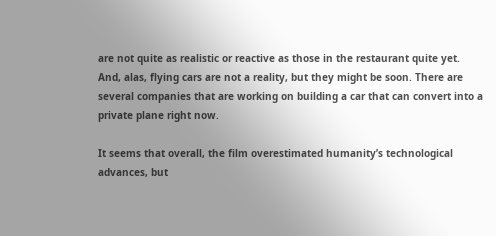are not quite as realistic or reactive as those in the restaurant quite yet. And, alas, flying cars are not a reality, but they might be soon. There are several companies that are working on building a car that can convert into a private plane right now.

It seems that overall, the film overestimated humanity’s technological advances, but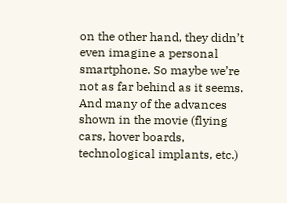on the other hand, they didn’t even imagine a personal smartphone. So maybe we’re not as far behind as it seems. And many of the advances shown in the movie (flying cars, hover boards, technological implants, etc.)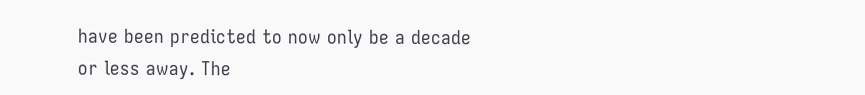have been predicted to now only be a decade or less away. The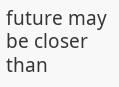future may be closer than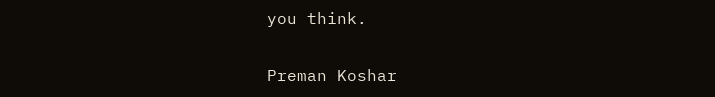you think.

Preman Koshar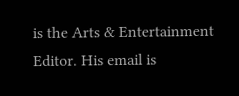is the Arts & Entertainment Editor. His email is